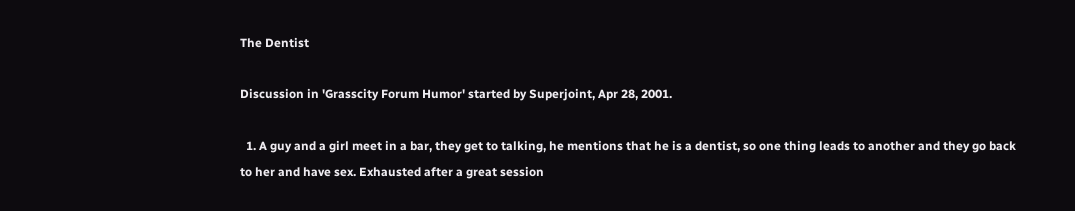The Dentist

Discussion in 'Grasscity Forum Humor' started by Superjoint, Apr 28, 2001.

  1. A guy and a girl meet in a bar, they get to talking, he mentions that he is a dentist, so one thing leads to another and they go back to her and have sex. Exhausted after a great session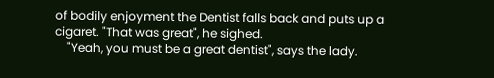of bodily enjoyment the Dentist falls back and puts up a cigaret. "That was great", he sighed.
    "Yeah, you must be a great dentist", says the lady.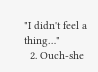"I didn't feel a thing…"
  2. Ouch-she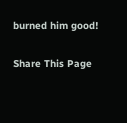burned him good!

Share This Page